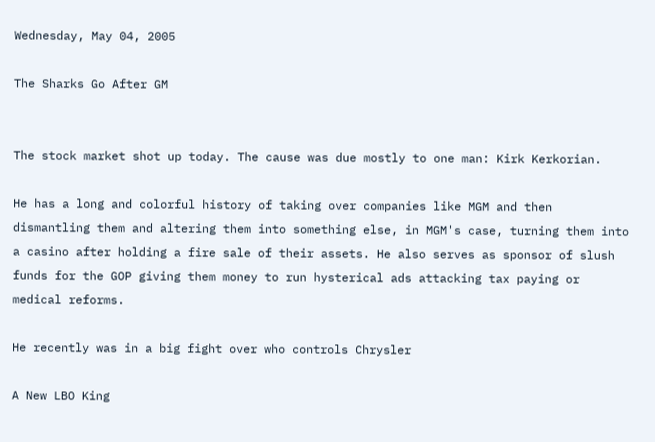Wednesday, May 04, 2005

The Sharks Go After GM


The stock market shot up today. The cause was due mostly to one man: Kirk Kerkorian.

He has a long and colorful history of taking over companies like MGM and then dismantling them and altering them into something else, in MGM's case, turning them into a casino after holding a fire sale of their assets. He also serves as sponsor of slush funds for the GOP giving them money to run hysterical ads attacking tax paying or medical reforms.

He recently was in a big fight over who controls Chrysler

A New LBO King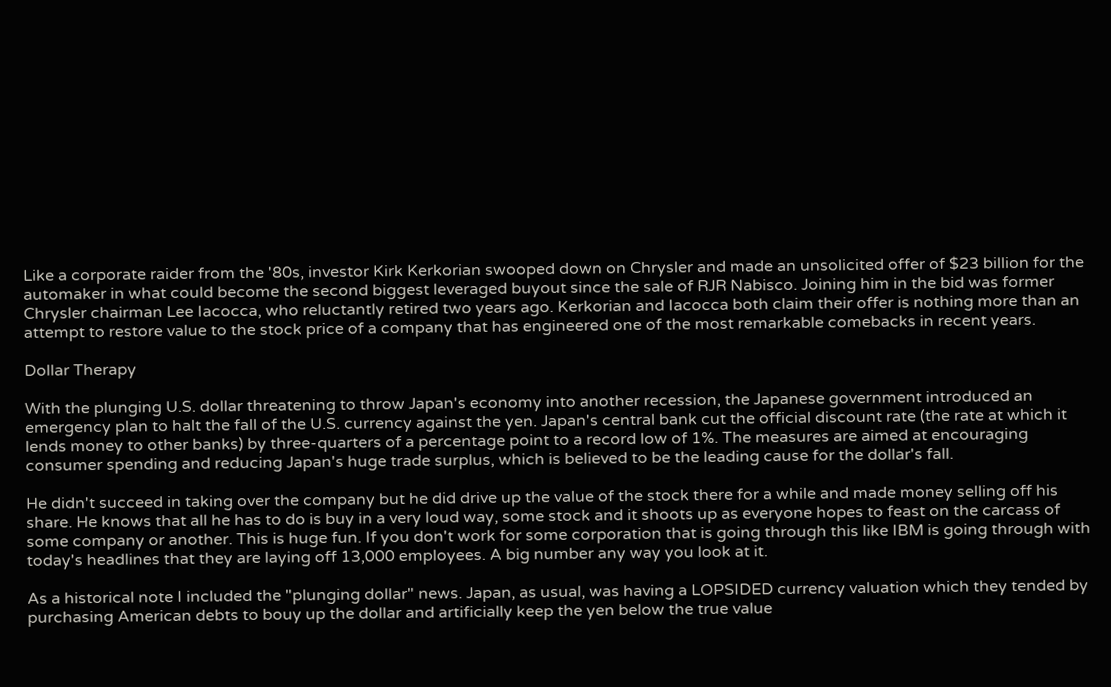Like a corporate raider from the '80s, investor Kirk Kerkorian swooped down on Chrysler and made an unsolicited offer of $23 billion for the automaker in what could become the second biggest leveraged buyout since the sale of RJR Nabisco. Joining him in the bid was former Chrysler chairman Lee Iacocca, who reluctantly retired two years ago. Kerkorian and Iacocca both claim their offer is nothing more than an attempt to restore value to the stock price of a company that has engineered one of the most remarkable comebacks in recent years.

Dollar Therapy

With the plunging U.S. dollar threatening to throw Japan's economy into another recession, the Japanese government introduced an emergency plan to halt the fall of the U.S. currency against the yen. Japan's central bank cut the official discount rate (the rate at which it lends money to other banks) by three-quarters of a percentage point to a record low of 1%. The measures are aimed at encouraging consumer spending and reducing Japan's huge trade surplus, which is believed to be the leading cause for the dollar's fall.

He didn't succeed in taking over the company but he did drive up the value of the stock there for a while and made money selling off his share. He knows that all he has to do is buy in a very loud way, some stock and it shoots up as everyone hopes to feast on the carcass of some company or another. This is huge fun. If you don't work for some corporation that is going through this like IBM is going through with today's headlines that they are laying off 13,000 employees. A big number any way you look at it.

As a historical note I included the "plunging dollar" news. Japan, as usual, was having a LOPSIDED currency valuation which they tended by purchasing American debts to bouy up the dollar and artificially keep the yen below the true value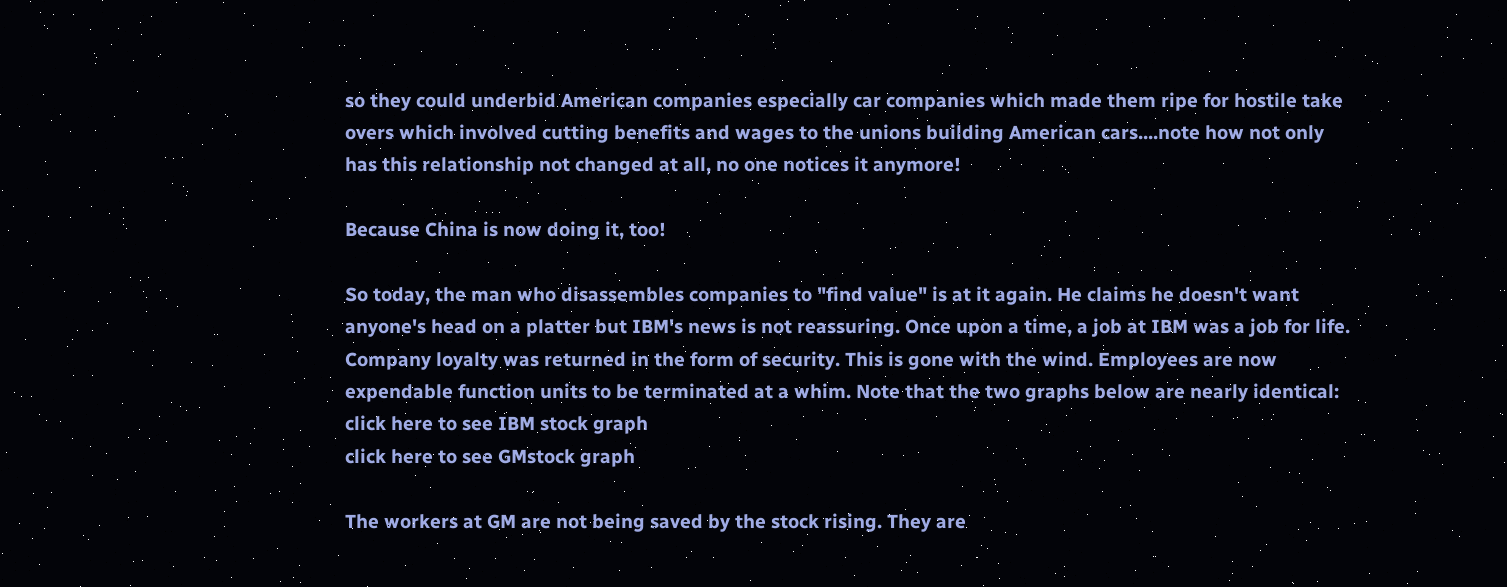so they could underbid American companies especially car companies which made them ripe for hostile take overs which involved cutting benefits and wages to the unions building American cars....note how not only has this relationship not changed at all, no one notices it anymore!

Because China is now doing it, too!

So today, the man who disassembles companies to "find value" is at it again. He claims he doesn't want anyone's head on a platter but IBM's news is not reassuring. Once upon a time, a job at IBM was a job for life. Company loyalty was returned in the form of security. This is gone with the wind. Employees are now expendable function units to be terminated at a whim. Note that the two graphs below are nearly identical:
click here to see IBM stock graph
click here to see GMstock graph

The workers at GM are not being saved by the stock rising. They are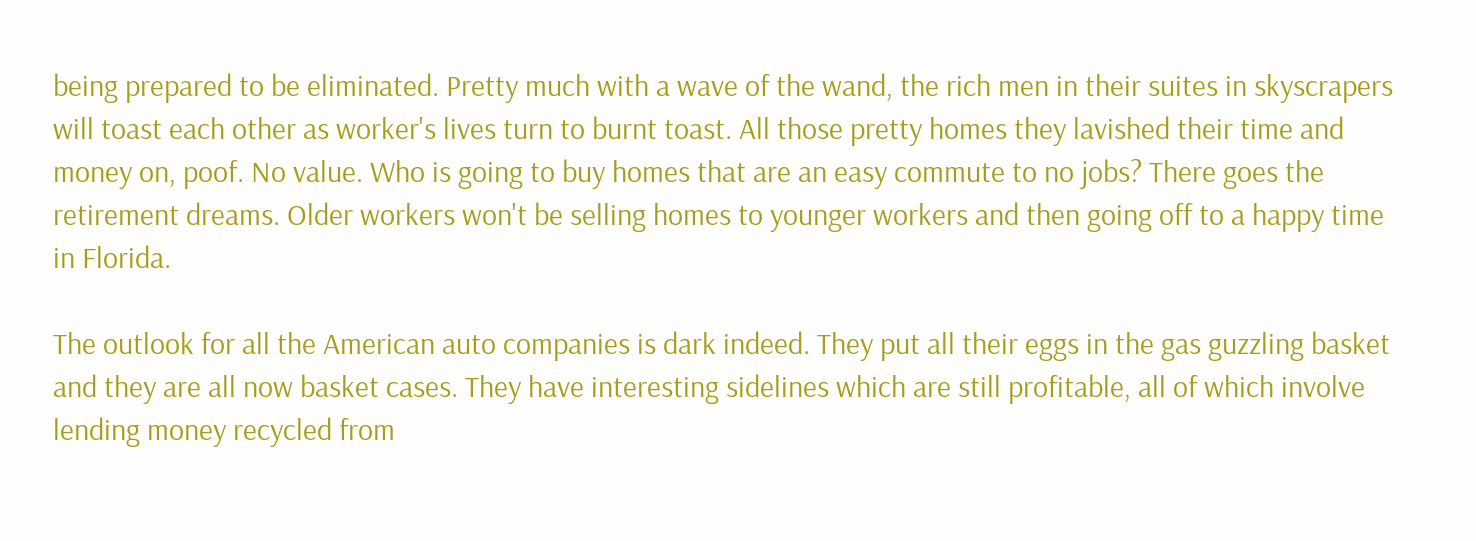being prepared to be eliminated. Pretty much with a wave of the wand, the rich men in their suites in skyscrapers will toast each other as worker's lives turn to burnt toast. All those pretty homes they lavished their time and money on, poof. No value. Who is going to buy homes that are an easy commute to no jobs? There goes the retirement dreams. Older workers won't be selling homes to younger workers and then going off to a happy time in Florida.

The outlook for all the American auto companies is dark indeed. They put all their eggs in the gas guzzling basket and they are all now basket cases. They have interesting sidelines which are still profitable, all of which involve lending money recycled from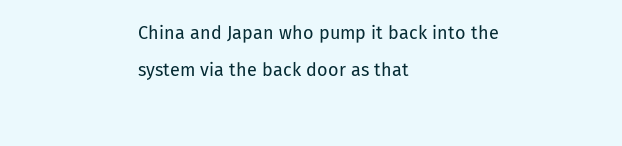China and Japan who pump it back into the system via the back door as that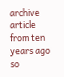archive article from ten years ago so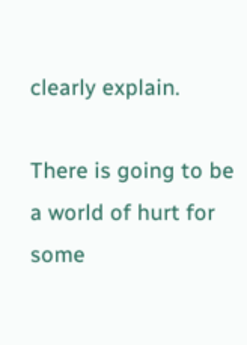clearly explain.

There is going to be a world of hurt for some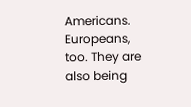Americans. Europeans, too. They are also being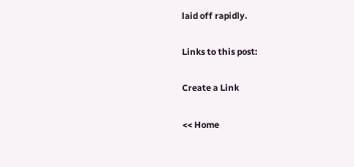laid off rapidly.

Links to this post:

Create a Link

<< Home